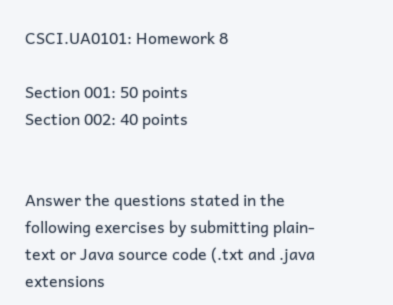CSCI.UA0101: Homework 8

Section 001: 50 points
Section 002: 40 points


Answer the questions stated in the following exercises by submitting plain-text or Java source code (.txt and .java extensions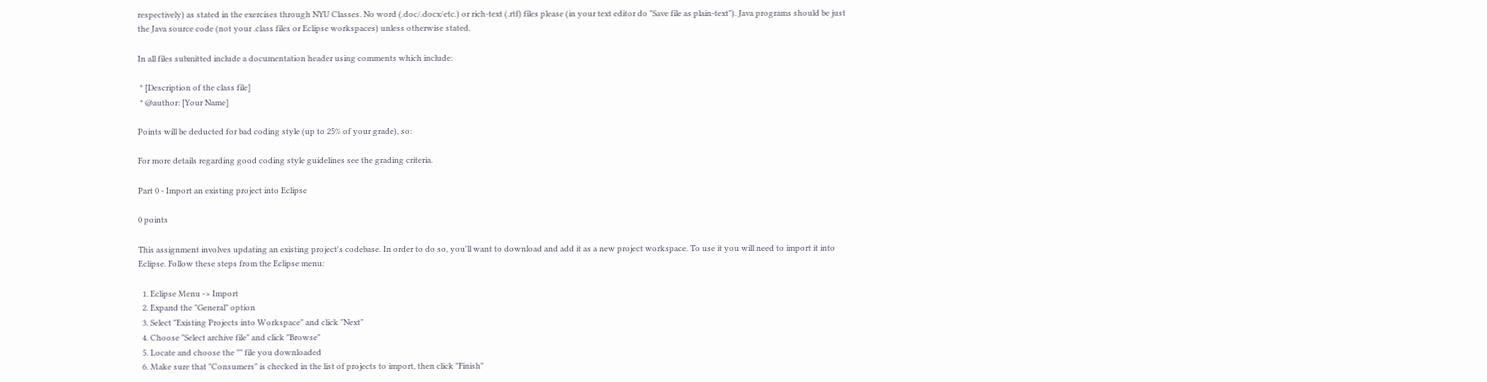respectively) as stated in the exercises through NYU Classes. No word (.doc/.docx/etc.) or rich-text (.rtf) files please (in your text editor do "Save file as plain-text"). Java programs should be just the Java source code (not your .class files or Eclipse workspaces) unless otherwise stated.

In all files submitted include a documentation header using comments which include:

 * [Description of the class file]
 * @author: [Your Name]

Points will be deducted for bad coding style (up to 25% of your grade), so:

For more details regarding good coding style guidelines see the grading criteria.

Part 0 - Import an existing project into Eclipse

0 points

This assignment involves updating an existing project's codebase. In order to do so, you'll want to download and add it as a new project workspace. To use it you will need to import it into Eclipse. Follow these steps from the Eclipse menu:

  1. Eclipse Menu -> Import
  2. Expand the "General" option
  3. Select "Existing Projects into Workspace" and click "Next"
  4. Choose "Select archive file" and click "Browse"
  5. Locate and choose the "" file you downloaded
  6. Make sure that "Consumers" is checked in the list of projects to import, then click "Finish"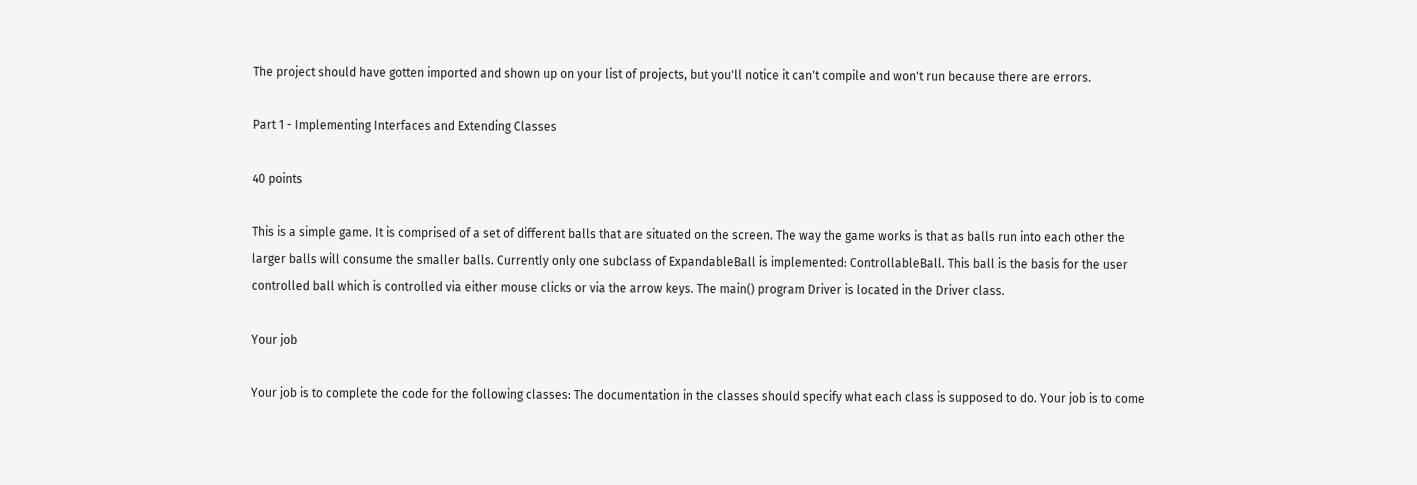The project should have gotten imported and shown up on your list of projects, but you'll notice it can't compile and won't run because there are errors.

Part 1 - Implementing Interfaces and Extending Classes

40 points

This is a simple game. It is comprised of a set of different balls that are situated on the screen. The way the game works is that as balls run into each other the larger balls will consume the smaller balls. Currently only one subclass of ExpandableBall is implemented: ControllableBall. This ball is the basis for the user controlled ball which is controlled via either mouse clicks or via the arrow keys. The main() program Driver is located in the Driver class.

Your job

Your job is to complete the code for the following classes: The documentation in the classes should specify what each class is supposed to do. Your job is to come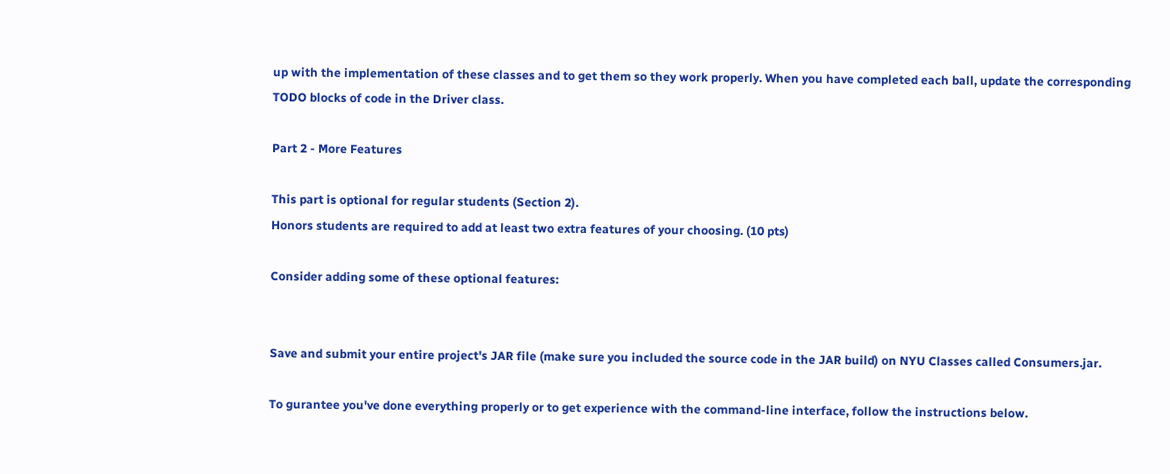up with the implementation of these classes and to get them so they work properly. When you have completed each ball, update the corresponding TODO blocks of code in the Driver class.

Part 2 - More Features

This part is optional for regular students (Section 2).
Honors students are required to add at least two extra features of your choosing. (10 pts)

Consider adding some of these optional features:


Save and submit your entire project's JAR file (make sure you included the source code in the JAR build) on NYU Classes called Consumers.jar.

To gurantee you've done everything properly or to get experience with the command-line interface, follow the instructions below.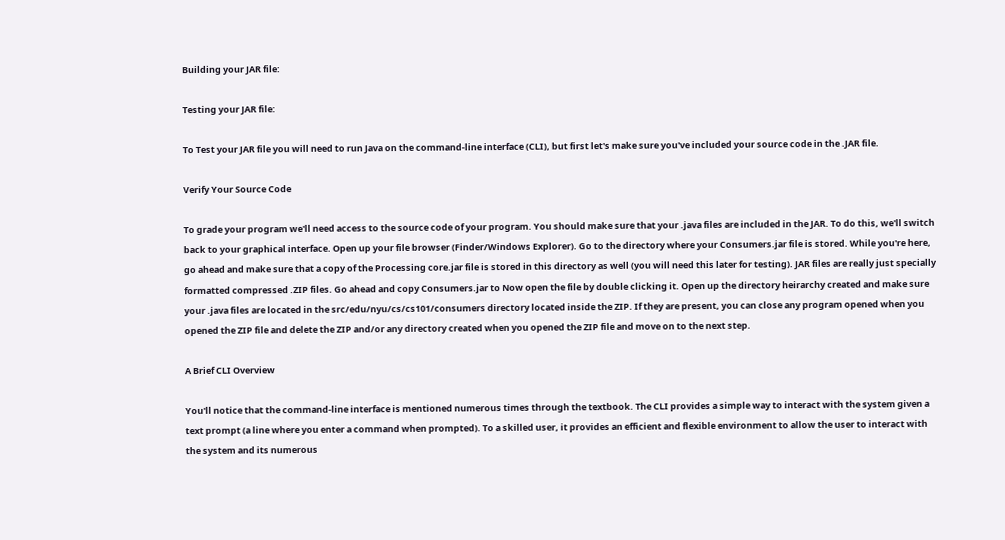Building your JAR file:

Testing your JAR file:

To Test your JAR file you will need to run Java on the command-line interface (CLI), but first let's make sure you've included your source code in the .JAR file.

Verify Your Source Code

To grade your program we'll need access to the source code of your program. You should make sure that your .java files are included in the JAR. To do this, we'll switch back to your graphical interface. Open up your file browser (Finder/Windows Explorer). Go to the directory where your Consumers.jar file is stored. While you're here, go ahead and make sure that a copy of the Processing core.jar file is stored in this directory as well (you will need this later for testing). JAR files are really just specially formatted compressed .ZIP files. Go ahead and copy Consumers.jar to Now open the file by double clicking it. Open up the directory heirarchy created and make sure your .java files are located in the src/edu/nyu/cs/cs101/consumers directory located inside the ZIP. If they are present, you can close any program opened when you opened the ZIP file and delete the ZIP and/or any directory created when you opened the ZIP file and move on to the next step.

A Brief CLI Overview

You'll notice that the command-line interface is mentioned numerous times through the textbook. The CLI provides a simple way to interact with the system given a text prompt (a line where you enter a command when prompted). To a skilled user, it provides an efficient and flexible environment to allow the user to interact with the system and its numerous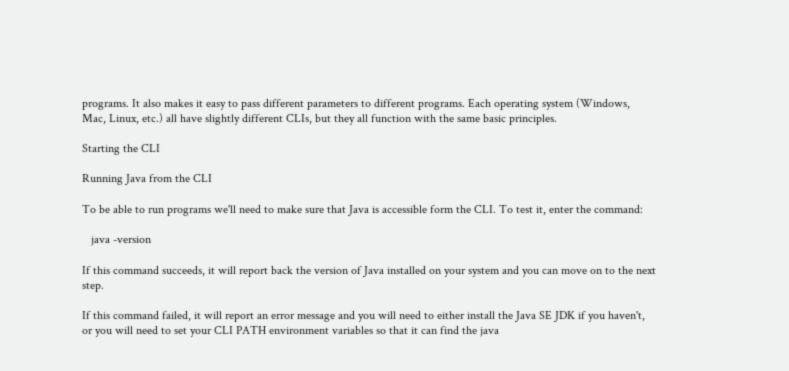programs. It also makes it easy to pass different parameters to different programs. Each operating system (Windows, Mac, Linux, etc.) all have slightly different CLIs, but they all function with the same basic principles.

Starting the CLI

Running Java from the CLI

To be able to run programs we'll need to make sure that Java is accessible form the CLI. To test it, enter the command:

   java -version

If this command succeeds, it will report back the version of Java installed on your system and you can move on to the next step.

If this command failed, it will report an error message and you will need to either install the Java SE JDK if you haven't, or you will need to set your CLI PATH environment variables so that it can find the java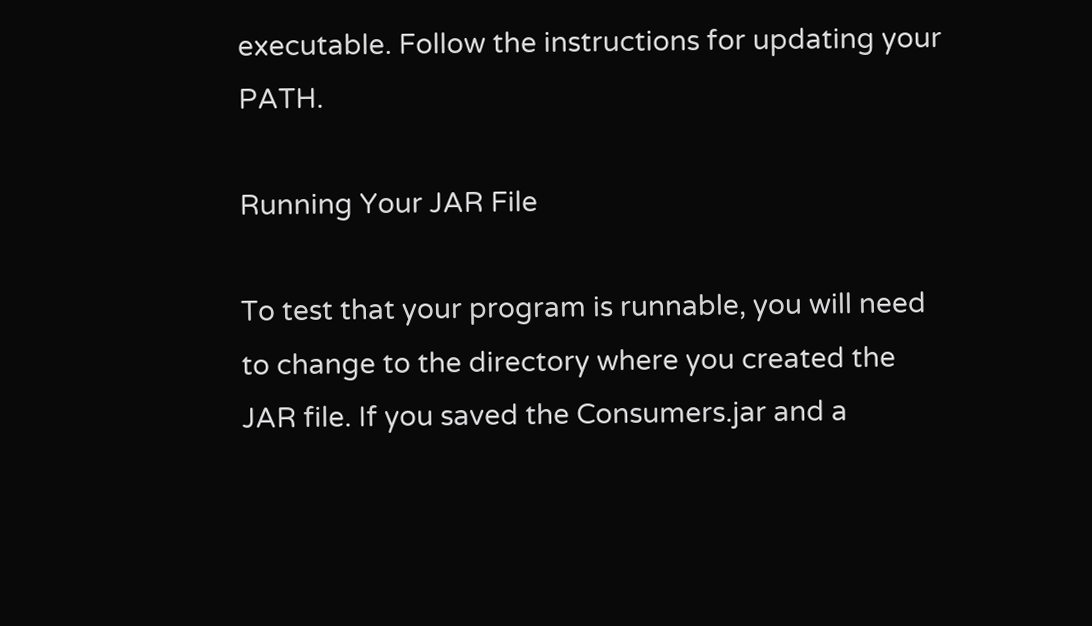executable. Follow the instructions for updating your PATH.

Running Your JAR File

To test that your program is runnable, you will need to change to the directory where you created the JAR file. If you saved the Consumers.jar and a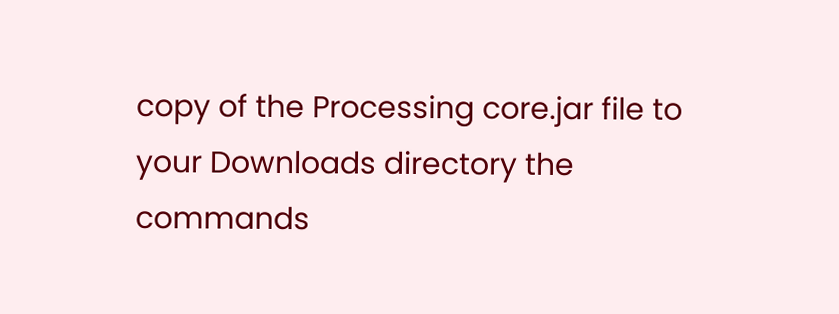copy of the Processing core.jar file to your Downloads directory the commands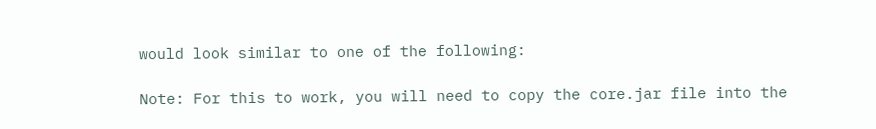would look similar to one of the following:

Note: For this to work, you will need to copy the core.jar file into the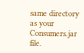same directory as your Consumers.jar file.